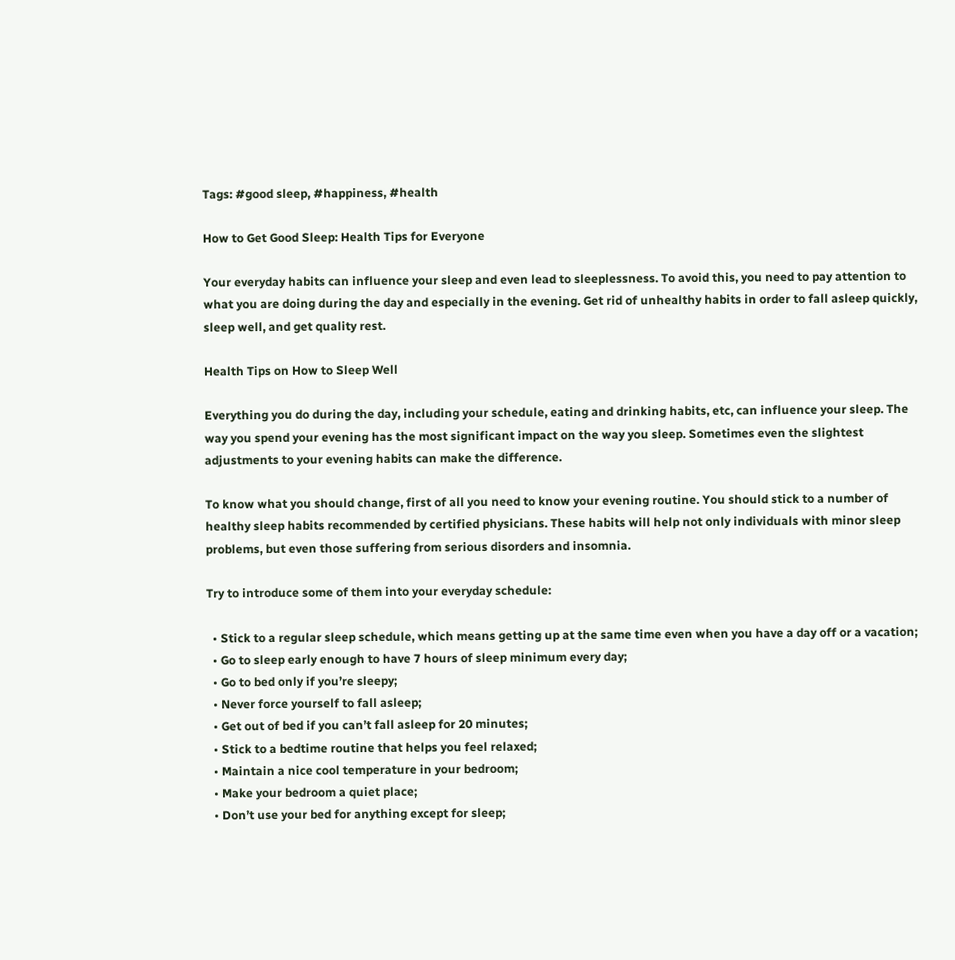Tags: #good sleep, #happiness, #health

How to Get Good Sleep: Health Tips for Everyone

Your everyday habits can influence your sleep and even lead to sleeplessness. To avoid this, you need to pay attention to what you are doing during the day and especially in the evening. Get rid of unhealthy habits in order to fall asleep quickly, sleep well, and get quality rest.

Health Tips on How to Sleep Well

Everything you do during the day, including your schedule, eating and drinking habits, etc, can influence your sleep. The way you spend your evening has the most significant impact on the way you sleep. Sometimes even the slightest adjustments to your evening habits can make the difference.

To know what you should change, first of all you need to know your evening routine. You should stick to a number of healthy sleep habits recommended by certified physicians. These habits will help not only individuals with minor sleep problems, but even those suffering from serious disorders and insomnia.

Try to introduce some of them into your everyday schedule:

  • Stick to a regular sleep schedule, which means getting up at the same time even when you have a day off or a vacation;
  • Go to sleep early enough to have 7 hours of sleep minimum every day;
  • Go to bed only if you’re sleepy;
  • Never force yourself to fall asleep;
  • Get out of bed if you can’t fall asleep for 20 minutes;
  • Stick to a bedtime routine that helps you feel relaxed;
  • Maintain a nice cool temperature in your bedroom;
  • Make your bedroom a quiet place;
  • Don’t use your bed for anything except for sleep;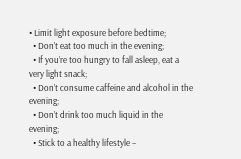• Limit light exposure before bedtime;
  • Don’t eat too much in the evening;
  • If you’re too hungry to fall asleep, eat a very light snack;
  • Don’t consume caffeine and alcohol in the evening;
  • Don’t drink too much liquid in the evening;
  • Stick to a healthy lifestyle –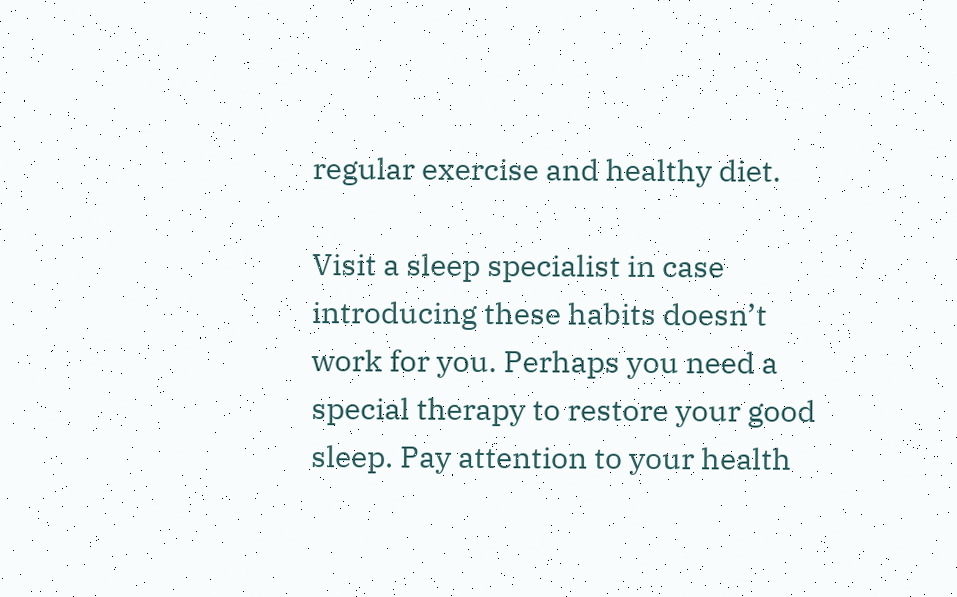regular exercise and healthy diet.

Visit a sleep specialist in case introducing these habits doesn’t work for you. Perhaps you need a special therapy to restore your good sleep. Pay attention to your health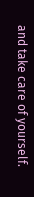and take care of yourself.